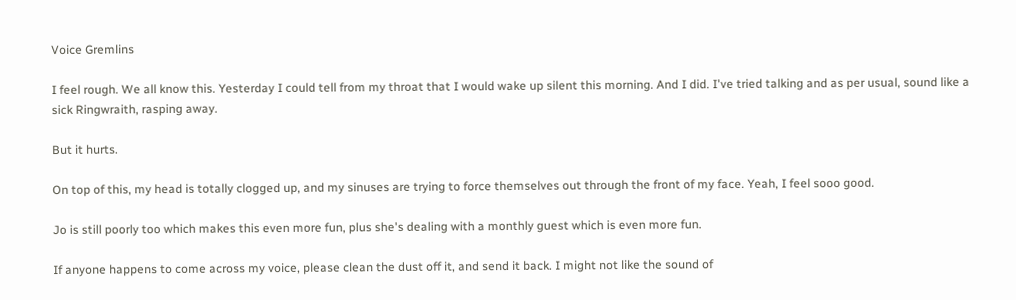Voice Gremlins

I feel rough. We all know this. Yesterday I could tell from my throat that I would wake up silent this morning. And I did. I've tried talking and as per usual, sound like a sick Ringwraith, rasping away.

But it hurts.

On top of this, my head is totally clogged up, and my sinuses are trying to force themselves out through the front of my face. Yeah, I feel sooo good.

Jo is still poorly too which makes this even more fun, plus she's dealing with a monthly guest which is even more fun.

If anyone happens to come across my voice, please clean the dust off it, and send it back. I might not like the sound of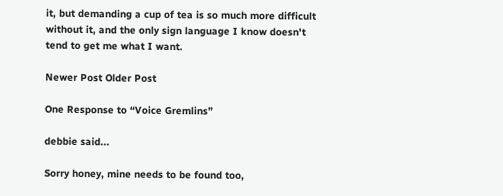it, but demanding a cup of tea is so much more difficult without it, and the only sign language I know doesn't tend to get me what I want.

Newer Post Older Post

One Response to “Voice Gremlins”

debbie said...

Sorry honey, mine needs to be found too,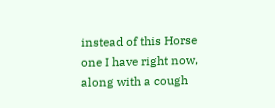instead of this Horse one I have right now, along with a cough